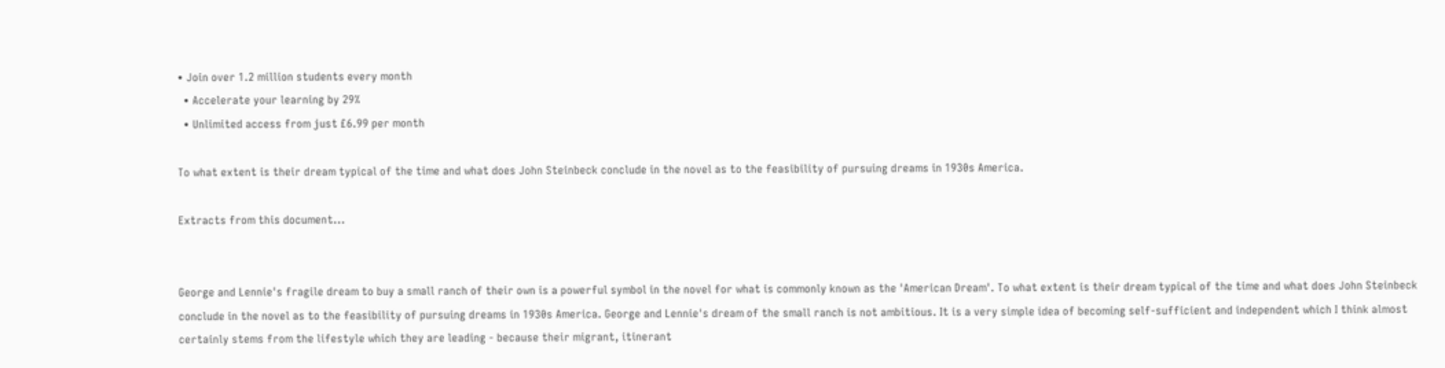• Join over 1.2 million students every month
  • Accelerate your learning by 29%
  • Unlimited access from just £6.99 per month

To what extent is their dream typical of the time and what does John Steinbeck conclude in the novel as to the feasibility of pursuing dreams in 1930s America.

Extracts from this document...


George and Lennie's fragile dream to buy a small ranch of their own is a powerful symbol in the novel for what is commonly known as the 'American Dream'. To what extent is their dream typical of the time and what does John Steinbeck conclude in the novel as to the feasibility of pursuing dreams in 1930s America. George and Lennie's dream of the small ranch is not ambitious. It is a very simple idea of becoming self-sufficient and independent which I think almost certainly stems from the lifestyle which they are leading - because their migrant, itinerant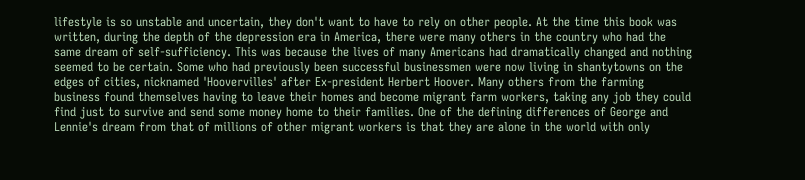lifestyle is so unstable and uncertain, they don't want to have to rely on other people. At the time this book was written, during the depth of the depression era in America, there were many others in the country who had the same dream of self-sufficiency. This was because the lives of many Americans had dramatically changed and nothing seemed to be certain. Some who had previously been successful businessmen were now living in shantytowns on the edges of cities, nicknamed 'Hoovervilles' after Ex-president Herbert Hoover. Many others from the farming business found themselves having to leave their homes and become migrant farm workers, taking any job they could find just to survive and send some money home to their families. One of the defining differences of George and Lennie's dream from that of millions of other migrant workers is that they are alone in the world with only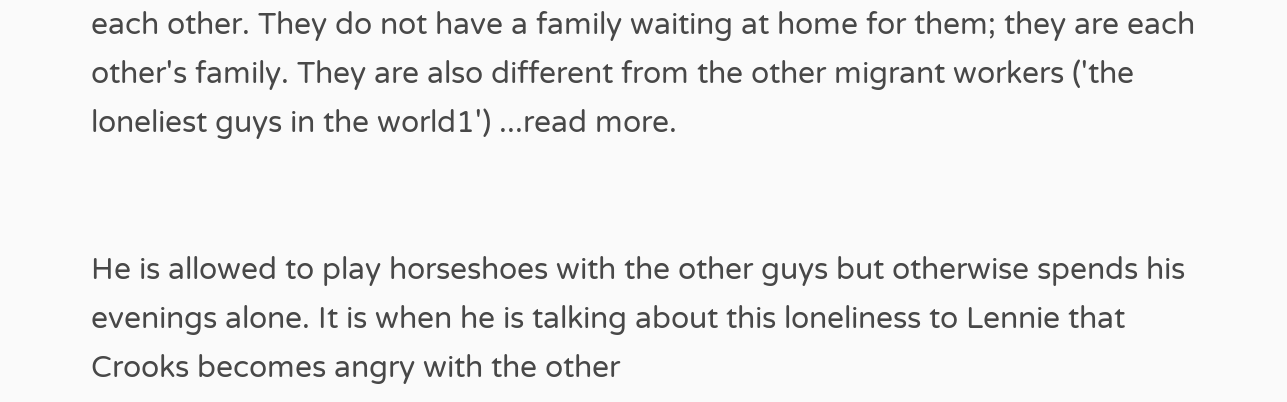each other. They do not have a family waiting at home for them; they are each other's family. They are also different from the other migrant workers ('the loneliest guys in the world1') ...read more.


He is allowed to play horseshoes with the other guys but otherwise spends his evenings alone. It is when he is talking about this loneliness to Lennie that Crooks becomes angry with the other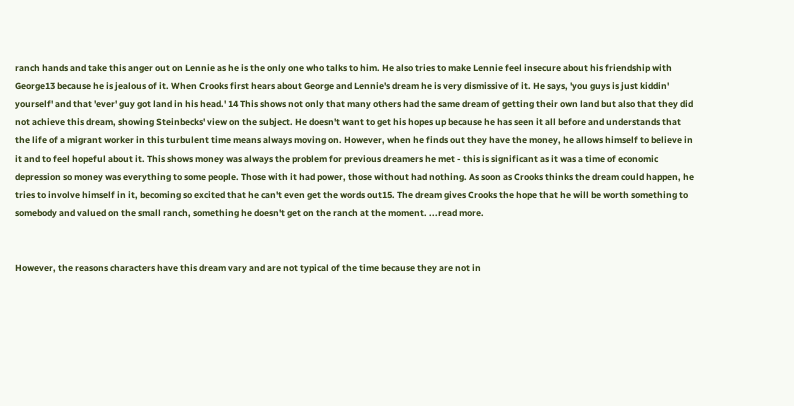ranch hands and take this anger out on Lennie as he is the only one who talks to him. He also tries to make Lennie feel insecure about his friendship with George13 because he is jealous of it. When Crooks first hears about George and Lennie's dream he is very dismissive of it. He says, 'you guys is just kiddin' yourself' and that 'ever' guy got land in his head.' 14 This shows not only that many others had the same dream of getting their own land but also that they did not achieve this dream, showing Steinbecks' view on the subject. He doesn't want to get his hopes up because he has seen it all before and understands that the life of a migrant worker in this turbulent time means always moving on. However, when he finds out they have the money, he allows himself to believe in it and to feel hopeful about it. This shows money was always the problem for previous dreamers he met - this is significant as it was a time of economic depression so money was everything to some people. Those with it had power, those without had nothing. As soon as Crooks thinks the dream could happen, he tries to involve himself in it, becoming so excited that he can't even get the words out15. The dream gives Crooks the hope that he will be worth something to somebody and valued on the small ranch, something he doesn't get on the ranch at the moment. ...read more.


However, the reasons characters have this dream vary and are not typical of the time because they are not in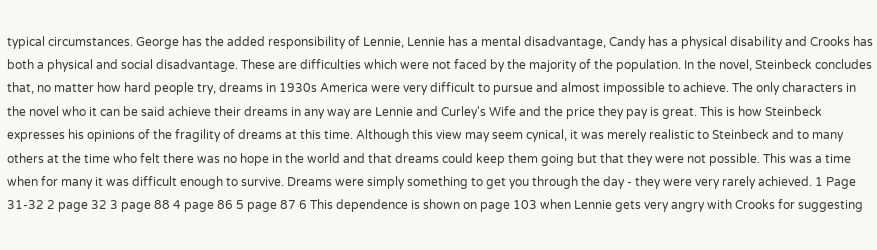typical circumstances. George has the added responsibility of Lennie, Lennie has a mental disadvantage, Candy has a physical disability and Crooks has both a physical and social disadvantage. These are difficulties which were not faced by the majority of the population. In the novel, Steinbeck concludes that, no matter how hard people try, dreams in 1930s America were very difficult to pursue and almost impossible to achieve. The only characters in the novel who it can be said achieve their dreams in any way are Lennie and Curley's Wife and the price they pay is great. This is how Steinbeck expresses his opinions of the fragility of dreams at this time. Although this view may seem cynical, it was merely realistic to Steinbeck and to many others at the time who felt there was no hope in the world and that dreams could keep them going but that they were not possible. This was a time when for many it was difficult enough to survive. Dreams were simply something to get you through the day - they were very rarely achieved. 1 Page 31-32 2 page 32 3 page 88 4 page 86 5 page 87 6 This dependence is shown on page 103 when Lennie gets very angry with Crooks for suggesting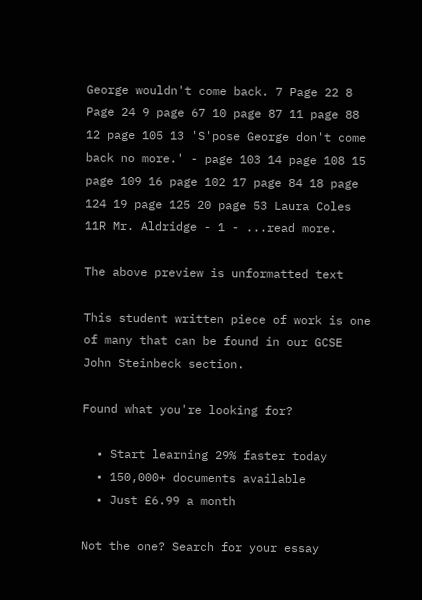George wouldn't come back. 7 Page 22 8 Page 24 9 page 67 10 page 87 11 page 88 12 page 105 13 'S'pose George don't come back no more.' - page 103 14 page 108 15 page 109 16 page 102 17 page 84 18 page 124 19 page 125 20 page 53 Laura Coles 11R Mr. Aldridge - 1 - ...read more.

The above preview is unformatted text

This student written piece of work is one of many that can be found in our GCSE John Steinbeck section.

Found what you're looking for?

  • Start learning 29% faster today
  • 150,000+ documents available
  • Just £6.99 a month

Not the one? Search for your essay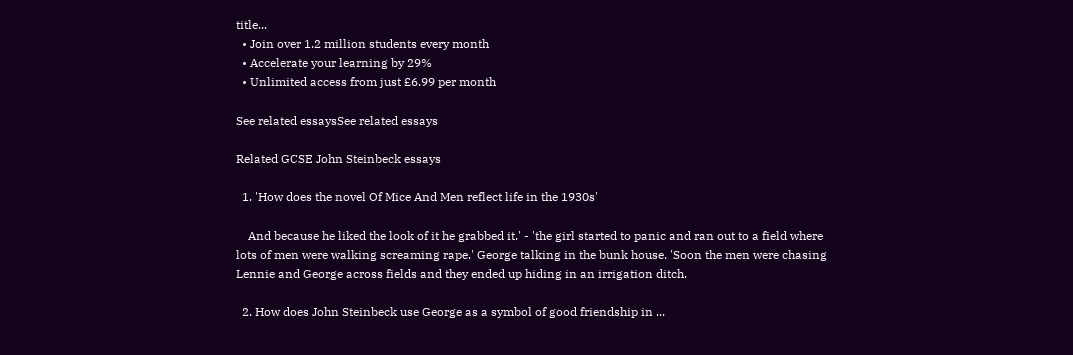title...
  • Join over 1.2 million students every month
  • Accelerate your learning by 29%
  • Unlimited access from just £6.99 per month

See related essaysSee related essays

Related GCSE John Steinbeck essays

  1. 'How does the novel Of Mice And Men reflect life in the 1930s'

    And because he liked the look of it he grabbed it.' - 'the girl started to panic and ran out to a field where lots of men were walking screaming rape.' George talking in the bunk house. 'Soon the men were chasing Lennie and George across fields and they ended up hiding in an irrigation ditch.

  2. How does John Steinbeck use George as a symbol of good friendship in ...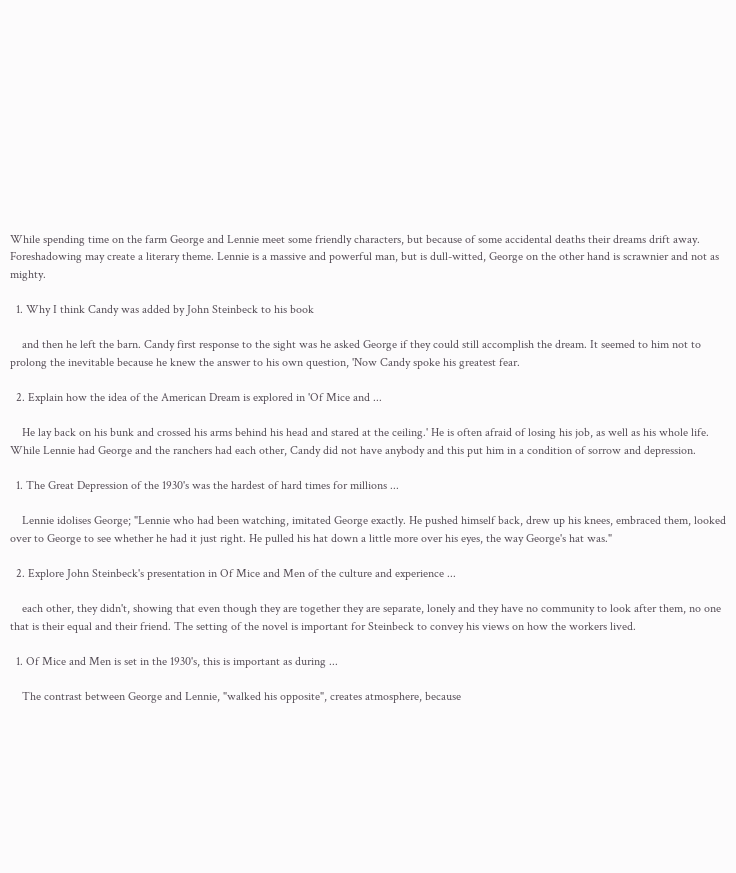While spending time on the farm George and Lennie meet some friendly characters, but because of some accidental deaths their dreams drift away. Foreshadowing may create a literary theme. Lennie is a massive and powerful man, but is dull-witted, George on the other hand is scrawnier and not as mighty.

  1. Why I think Candy was added by John Steinbeck to his book

    and then he left the barn. Candy first response to the sight was he asked George if they could still accomplish the dream. It seemed to him not to prolong the inevitable because he knew the answer to his own question, 'Now Candy spoke his greatest fear.

  2. Explain how the idea of the American Dream is explored in 'Of Mice and ...

    He lay back on his bunk and crossed his arms behind his head and stared at the ceiling.' He is often afraid of losing his job, as well as his whole life. While Lennie had George and the ranchers had each other, Candy did not have anybody and this put him in a condition of sorrow and depression.

  1. The Great Depression of the 1930's was the hardest of hard times for millions ...

    Lennie idolises George; "Lennie who had been watching, imitated George exactly. He pushed himself back, drew up his knees, embraced them, looked over to George to see whether he had it just right. He pulled his hat down a little more over his eyes, the way George's hat was."

  2. Explore John Steinbeck's presentation in Of Mice and Men of the culture and experience ...

    each other, they didn't, showing that even though they are together they are separate, lonely and they have no community to look after them, no one that is their equal and their friend. The setting of the novel is important for Steinbeck to convey his views on how the workers lived.

  1. Of Mice and Men is set in the 1930's, this is important as during ...

    The contrast between George and Lennie, "walked his opposite", creates atmosphere, because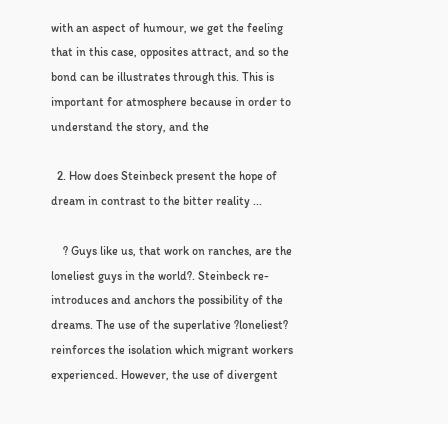with an aspect of humour, we get the feeling that in this case, opposites attract, and so the bond can be illustrates through this. This is important for atmosphere because in order to understand the story, and the

  2. How does Steinbeck present the hope of dream in contrast to the bitter reality ...

    ? Guys like us, that work on ranches, are the loneliest guys in the world?. Steinbeck re-introduces and anchors the possibility of the dreams. The use of the superlative ?loneliest? reinforces the isolation which migrant workers experienced. However, the use of divergent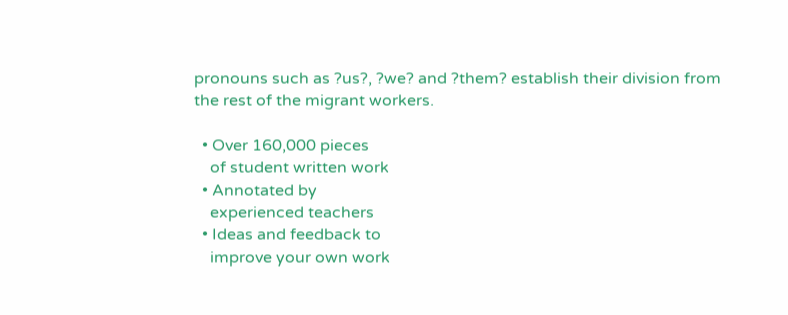pronouns such as ?us?, ?we? and ?them? establish their division from the rest of the migrant workers.

  • Over 160,000 pieces
    of student written work
  • Annotated by
    experienced teachers
  • Ideas and feedback to
    improve your own work